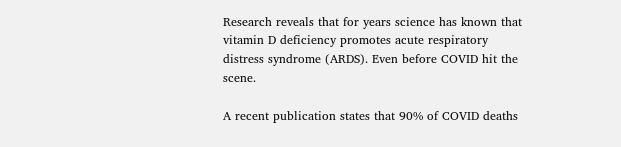Research reveals that for years science has known that vitamin D deficiency promotes acute respiratory distress syndrome (ARDS). Even before COVID hit the scene.

A recent publication states that 90% of COVID deaths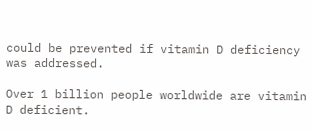could be prevented if vitamin D deficiency was addressed.

Over 1 billion people worldwide are vitamin D deficient.